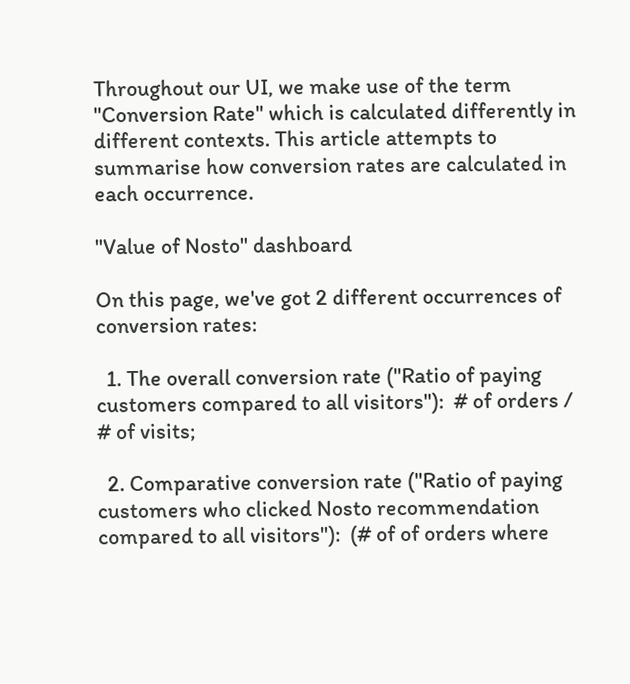Throughout our UI, we make use of the term "Conversion Rate" which is calculated differently in different contexts. This article attempts to summarise how conversion rates are calculated in each occurrence.

"Value of Nosto" dashboard

On this page, we've got 2 different occurrences of conversion rates:

  1. The overall conversion rate ("Ratio of paying customers compared to all visitors"):  # of orders / # of visits;

  2. Comparative conversion rate ("Ratio of paying customers who clicked Nosto recommendation compared to all visitors"):  (# of of orders where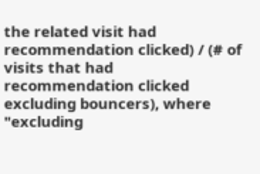the related visit had recommendation clicked) / (# of visits that had recommendation clicked excluding bouncers), where "excluding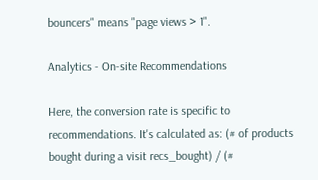bouncers" means "page views > 1".

Analytics - On-site Recommendations

Here, the conversion rate is specific to recommendations. It's calculated as: (# of products bought during a visit recs_bought) / (#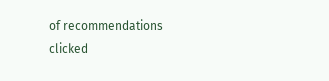of recommendations clicked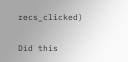recs_clicked)

Did this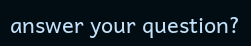answer your question?